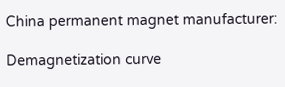China permanent magnet manufacturer:

Demagnetization curve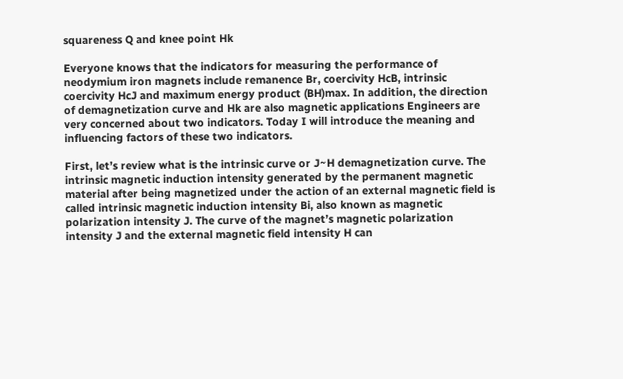squareness Q and knee point Hk

Everyone knows that the indicators for measuring the performance of neodymium iron magnets include remanence Br, coercivity HcB, intrinsic coercivity HcJ and maximum energy product (BH)max. In addition, the direction of demagnetization curve and Hk are also magnetic applications Engineers are very concerned about two indicators. Today I will introduce the meaning and influencing factors of these two indicators.

First, let’s review what is the intrinsic curve or J~H demagnetization curve. The intrinsic magnetic induction intensity generated by the permanent magnetic material after being magnetized under the action of an external magnetic field is called intrinsic magnetic induction intensity Bi, also known as magnetic polarization intensity J. The curve of the magnet’s magnetic polarization intensity J and the external magnetic field intensity H can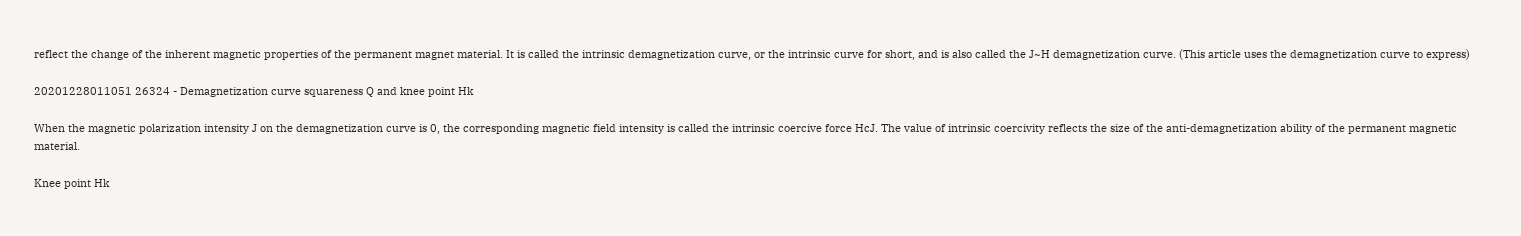reflect the change of the inherent magnetic properties of the permanent magnet material. It is called the intrinsic demagnetization curve, or the intrinsic curve for short, and is also called the J~H demagnetization curve. (This article uses the demagnetization curve to express)

20201228011051 26324 - Demagnetization curve squareness Q and knee point Hk

When the magnetic polarization intensity J on the demagnetization curve is 0, the corresponding magnetic field intensity is called the intrinsic coercive force HcJ. The value of intrinsic coercivity reflects the size of the anti-demagnetization ability of the permanent magnetic material.

Knee point Hk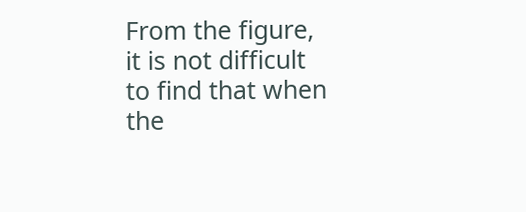From the figure, it is not difficult to find that when the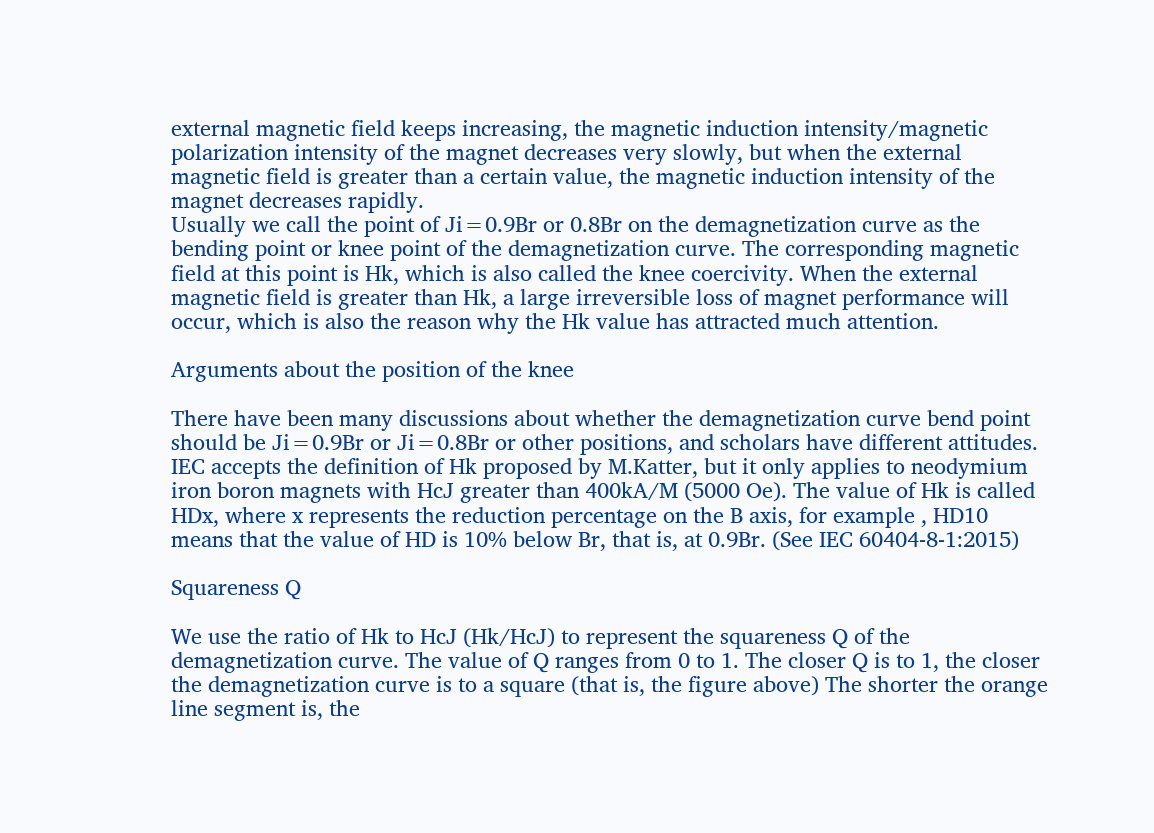external magnetic field keeps increasing, the magnetic induction intensity/magnetic polarization intensity of the magnet decreases very slowly, but when the external magnetic field is greater than a certain value, the magnetic induction intensity of the magnet decreases rapidly.
Usually we call the point of Ji=0.9Br or 0.8Br on the demagnetization curve as the bending point or knee point of the demagnetization curve. The corresponding magnetic field at this point is Hk, which is also called the knee coercivity. When the external magnetic field is greater than Hk, a large irreversible loss of magnet performance will occur, which is also the reason why the Hk value has attracted much attention.

Arguments about the position of the knee

There have been many discussions about whether the demagnetization curve bend point should be Ji=0.9Br or Ji=0.8Br or other positions, and scholars have different attitudes. IEC accepts the definition of Hk proposed by M.Katter, but it only applies to neodymium iron boron magnets with HcJ greater than 400kA/M (5000 Oe). The value of Hk is called HDx, where x represents the reduction percentage on the B axis, for example , HD10 means that the value of HD is 10% below Br, that is, at 0.9Br. (See IEC 60404-8-1:2015)

Squareness Q

We use the ratio of Hk to HcJ (Hk/HcJ) to represent the squareness Q of the demagnetization curve. The value of Q ranges from 0 to 1. The closer Q is to 1, the closer the demagnetization curve is to a square (that is, the figure above) The shorter the orange line segment is, the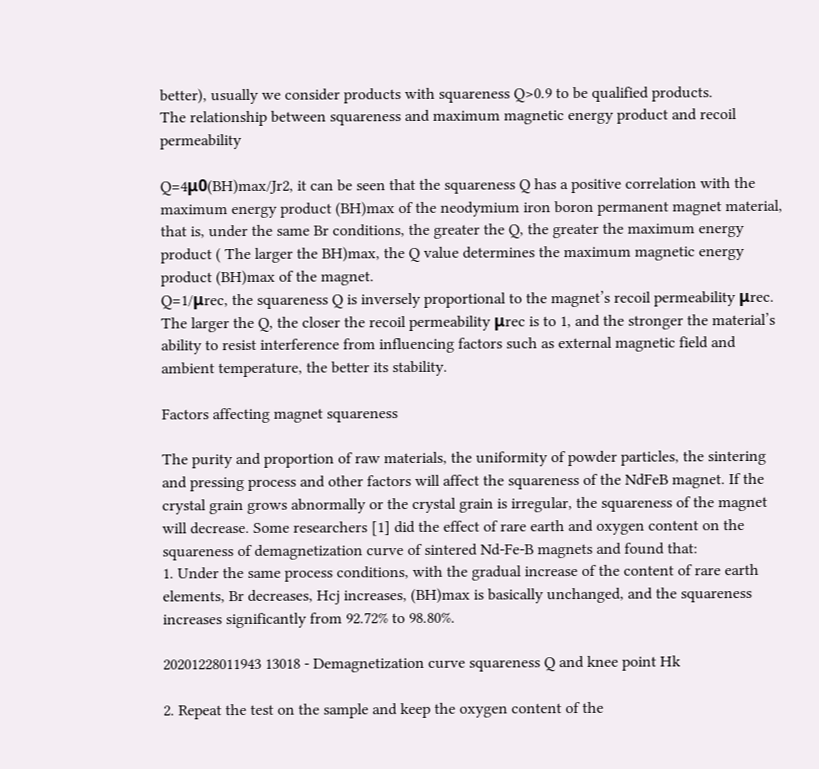better), usually we consider products with squareness Q>0.9 to be qualified products.
The relationship between squareness and maximum magnetic energy product and recoil permeability

Q=4μ0(BH)max/Jr2, it can be seen that the squareness Q has a positive correlation with the maximum energy product (BH)max of the neodymium iron boron permanent magnet material, that is, under the same Br conditions, the greater the Q, the greater the maximum energy product ( The larger the BH)max, the Q value determines the maximum magnetic energy product (BH)max of the magnet.
Q=1/μrec, the squareness Q is inversely proportional to the magnet’s recoil permeability μrec. The larger the Q, the closer the recoil permeability μrec is to 1, and the stronger the material’s ability to resist interference from influencing factors such as external magnetic field and ambient temperature, the better its stability.

Factors affecting magnet squareness

The purity and proportion of raw materials, the uniformity of powder particles, the sintering and pressing process and other factors will affect the squareness of the NdFeB magnet. If the crystal grain grows abnormally or the crystal grain is irregular, the squareness of the magnet will decrease. Some researchers [1] did the effect of rare earth and oxygen content on the squareness of demagnetization curve of sintered Nd-Fe-B magnets and found that:
1. Under the same process conditions, with the gradual increase of the content of rare earth elements, Br decreases, Hcj increases, (BH)max is basically unchanged, and the squareness increases significantly from 92.72% to 98.80%.

20201228011943 13018 - Demagnetization curve squareness Q and knee point Hk

2. Repeat the test on the sample and keep the oxygen content of the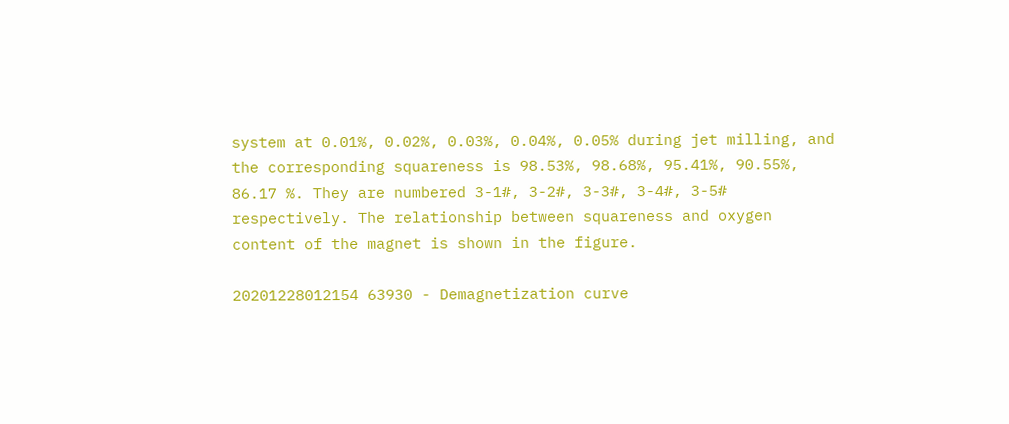system at 0.01%, 0.02%, 0.03%, 0.04%, 0.05% during jet milling, and the corresponding squareness is 98.53%, 98.68%, 95.41%, 90.55%, 86.17 %. They are numbered 3-1#, 3-2#, 3-3#, 3-4#, 3-5# respectively. The relationship between squareness and oxygen content of the magnet is shown in the figure.

20201228012154 63930 - Demagnetization curve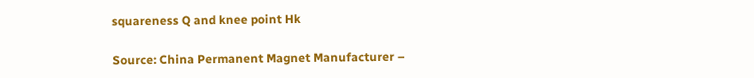squareness Q and knee point Hk

Source: China Permanent Magnet Manufacturer –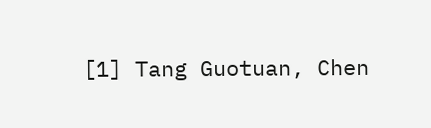[1] Tang Guotuan, Chen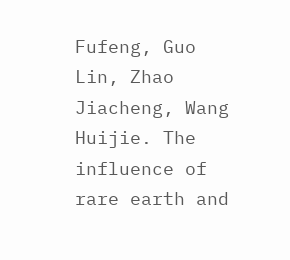Fufeng, Guo Lin, Zhao Jiacheng, Wang Huijie. The influence of rare earth and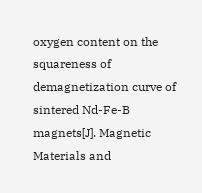oxygen content on the squareness of demagnetization curve of sintered Nd-Fe-B magnets[J]. Magnetic Materials and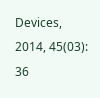Devices, 2014, 45(03): 36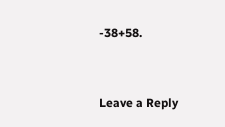-38+58.



Leave a Reply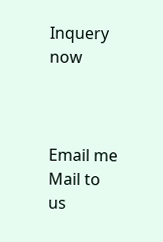Inquery now



Email me
Mail to us